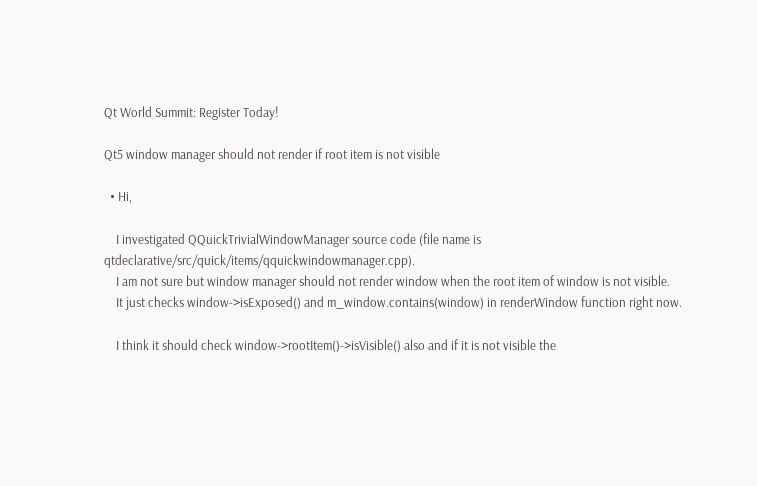Qt World Summit: Register Today!

Qt5 window manager should not render if root item is not visible

  • Hi,

    I investigated QQuickTrivialWindowManager source code (file name is qtdeclarative/src/quick/items/qquickwindowmanager.cpp).
    I am not sure but window manager should not render window when the root item of window is not visible.
    It just checks window->isExposed() and m_window.contains(window) in renderWindow function right now.

    I think it should check window->rootItem()->isVisible() also and if it is not visible the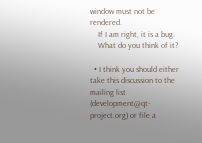window must not be rendered.
    If I am right, it is a bug.
    What do you think of it?

  • I think you should either take this discussion to the mailing list (development@qt-project.org) or file a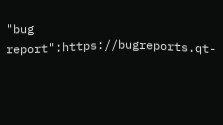"bug report":https://bugreports.qt-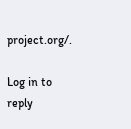project.org/.

Log in to reply